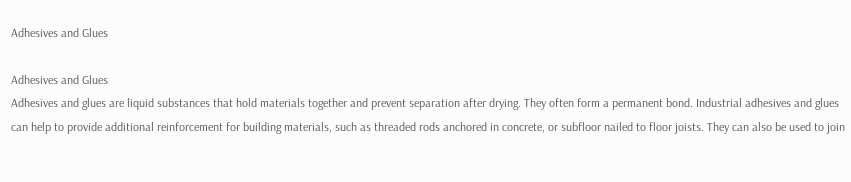Adhesives and Glues

Adhesives and Glues
Adhesives and glues are liquid substances that hold materials together and prevent separation after drying. They often form a permanent bond. Industrial adhesives and glues can help to provide additional reinforcement for building materials, such as threaded rods anchored in concrete, or subfloor nailed to floor joists. They can also be used to join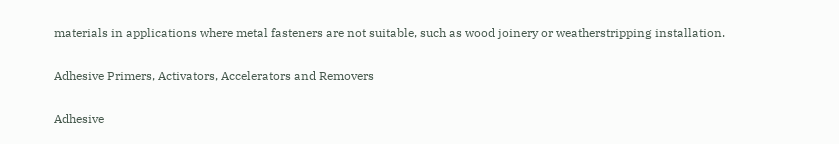materials in applications where metal fasteners are not suitable, such as wood joinery or weatherstripping installation.

Adhesive Primers, Activators, Accelerators and Removers

Adhesive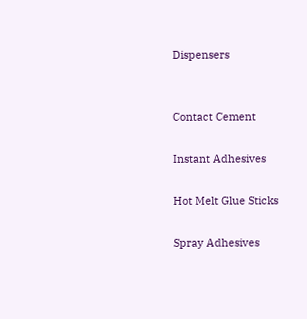Dispensers


Contact Cement

Instant Adhesives

Hot Melt Glue Sticks

Spray Adhesives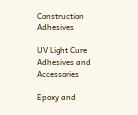Construction Adhesives

UV Light Cure Adhesives and Accessories

Epoxy and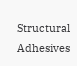Structural Adhesives